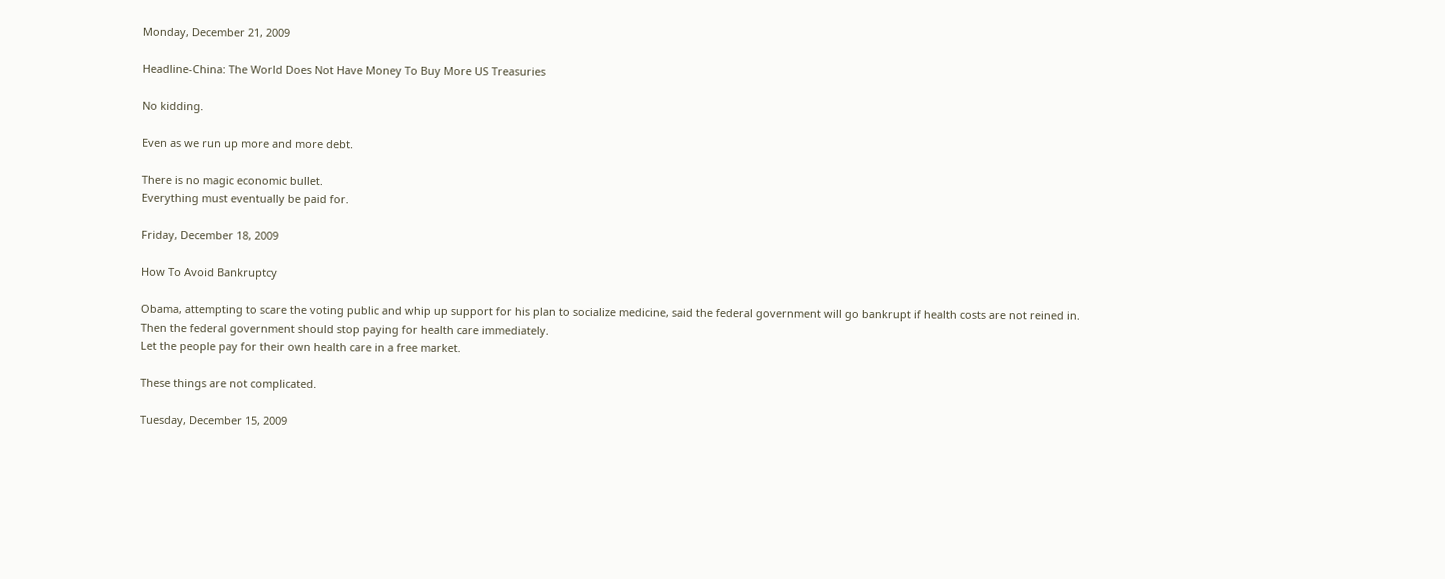Monday, December 21, 2009

Headline-China: The World Does Not Have Money To Buy More US Treasuries

No kidding.

Even as we run up more and more debt.

There is no magic economic bullet.
Everything must eventually be paid for.

Friday, December 18, 2009

How To Avoid Bankruptcy

Obama, attempting to scare the voting public and whip up support for his plan to socialize medicine, said the federal government will go bankrupt if health costs are not reined in.
Then the federal government should stop paying for health care immediately.
Let the people pay for their own health care in a free market.

These things are not complicated.

Tuesday, December 15, 2009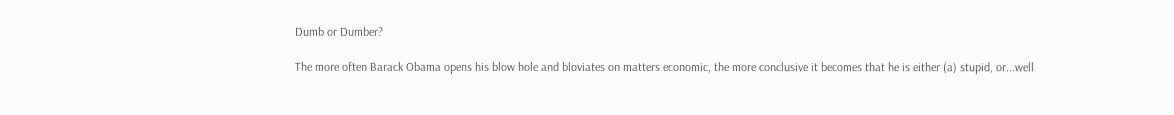Dumb or Dumber?

The more often Barack Obama opens his blow hole and bloviates on matters economic, the more conclusive it becomes that he is either (a) stupid, or...well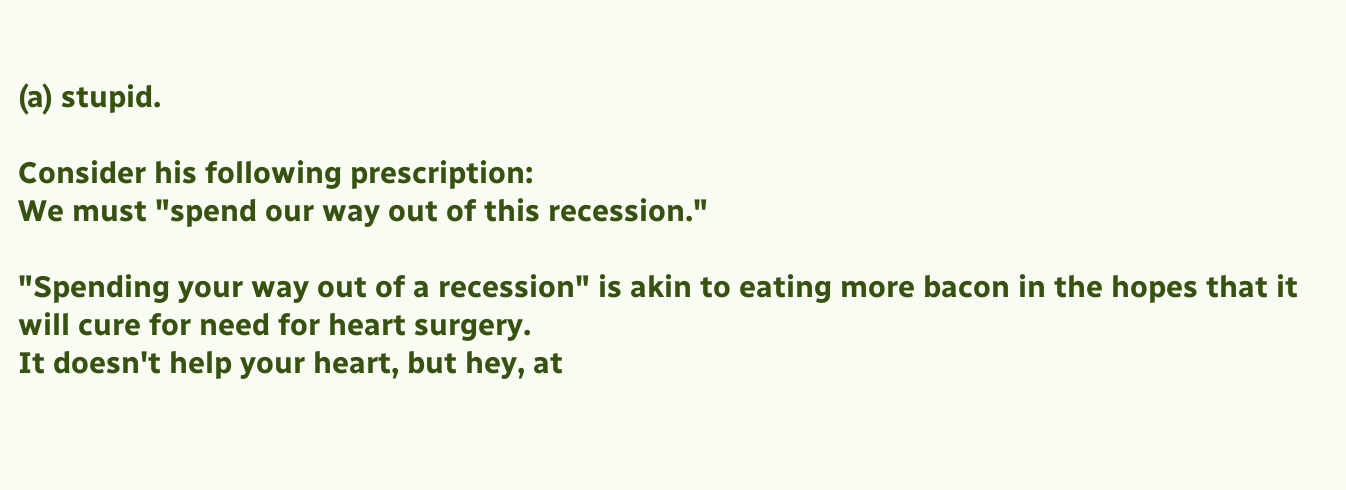(a) stupid.

Consider his following prescription:
We must "spend our way out of this recession."

"Spending your way out of a recession" is akin to eating more bacon in the hopes that it will cure for need for heart surgery.
It doesn't help your heart, but hey, at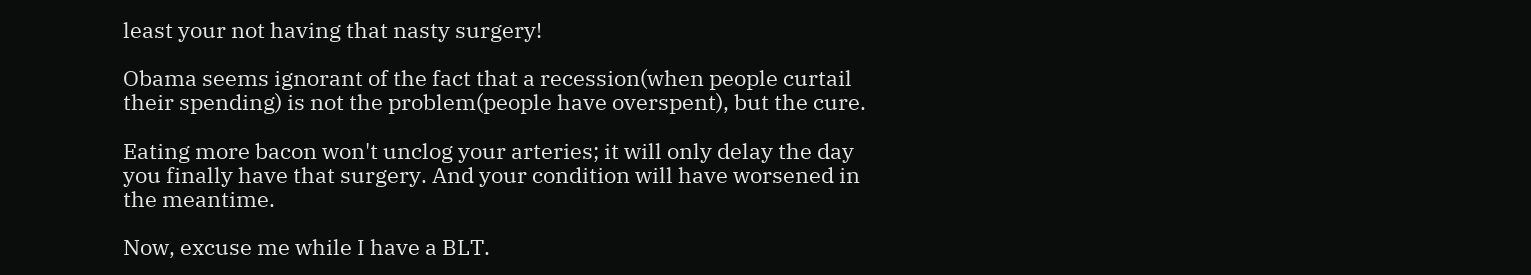least your not having that nasty surgery!

Obama seems ignorant of the fact that a recession(when people curtail their spending) is not the problem(people have overspent), but the cure.

Eating more bacon won't unclog your arteries; it will only delay the day you finally have that surgery. And your condition will have worsened in the meantime.

Now, excuse me while I have a BLT.